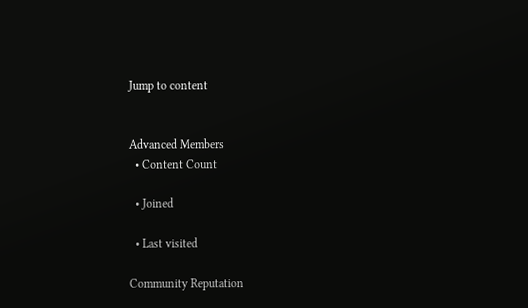Jump to content


Advanced Members
  • Content Count

  • Joined

  • Last visited

Community Reputation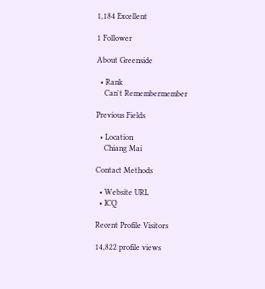1,184 Excellent

1 Follower

About Greenside

  • Rank
    Can't Remembermember

Previous Fields

  • Location
    Chiang Mai

Contact Methods

  • Website URL
  • ICQ

Recent Profile Visitors

14,822 profile views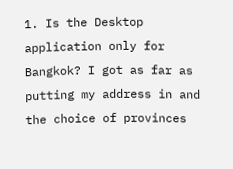1. Is the Desktop application only for Bangkok? I got as far as putting my address in and the choice of provinces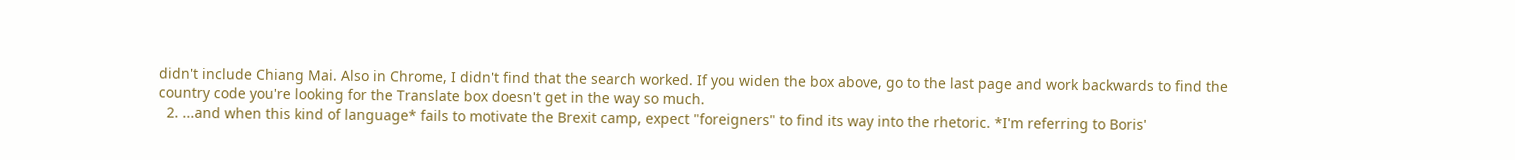didn't include Chiang Mai. Also in Chrome, I didn't find that the search worked. If you widen the box above, go to the last page and work backwards to find the country code you're looking for the Translate box doesn't get in the way so much.
  2. ...and when this kind of language* fails to motivate the Brexit camp, expect "foreigners" to find its way into the rhetoric. *I'm referring to Boris'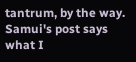tantrum, by the way. Samui's post says what I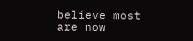believe most are now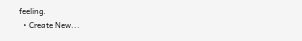feeling.
  • Create New...